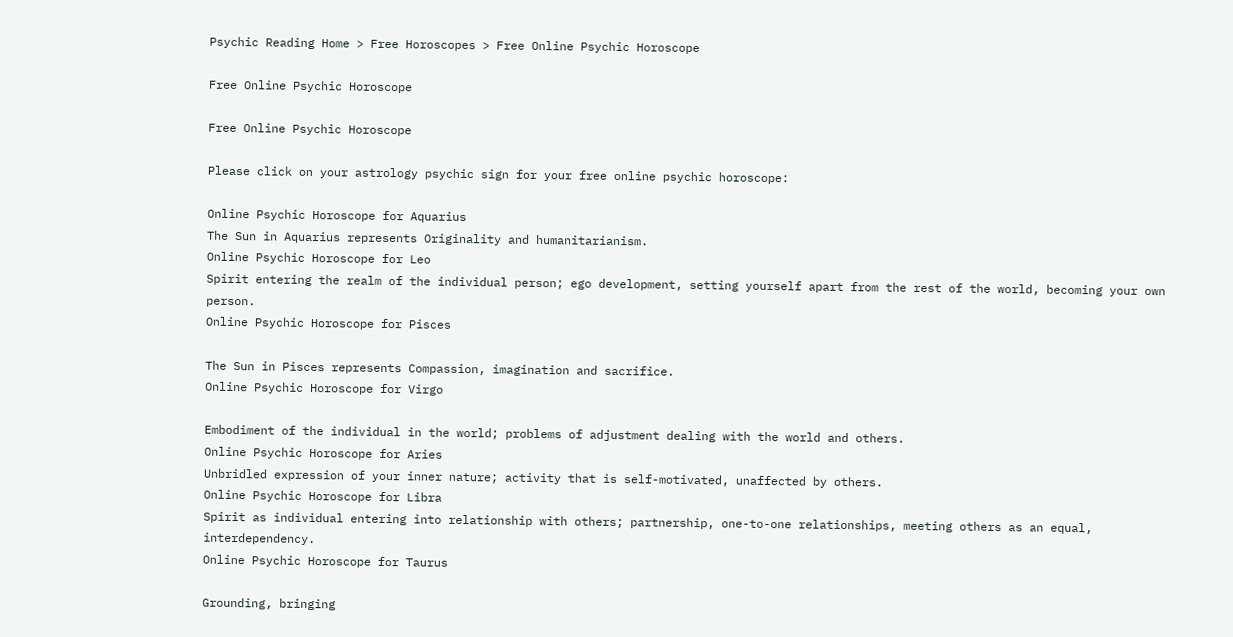Psychic Reading Home > Free Horoscopes > Free Online Psychic Horoscope

Free Online Psychic Horoscope

Free Online Psychic Horoscope

Please click on your astrology psychic sign for your free online psychic horoscope:

Online Psychic Horoscope for Aquarius
The Sun in Aquarius represents Originality and humanitarianism.
Online Psychic Horoscope for Leo
Spirit entering the realm of the individual person; ego development, setting yourself apart from the rest of the world, becoming your own person.
Online Psychic Horoscope for Pisces

The Sun in Pisces represents Compassion, imagination and sacrifice.
Online Psychic Horoscope for Virgo

Embodiment of the individual in the world; problems of adjustment dealing with the world and others.
Online Psychic Horoscope for Aries
Unbridled expression of your inner nature; activity that is self-motivated, unaffected by others.
Online Psychic Horoscope for Libra
Spirit as individual entering into relationship with others; partnership, one-to-one relationships, meeting others as an equal, interdependency.
Online Psychic Horoscope for Taurus

Grounding, bringing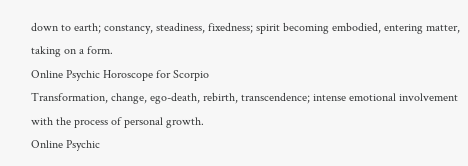down to earth; constancy, steadiness, fixedness; spirit becoming embodied, entering matter, taking on a form.
Online Psychic Horoscope for Scorpio
Transformation, change, ego-death, rebirth, transcendence; intense emotional involvement with the process of personal growth.
Online Psychic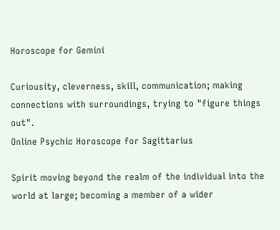Horoscope for Gemini

Curiousity, cleverness, skill, communication; making connections with surroundings, trying to "figure things out".
Online Psychic Horoscope for Sagittarius

Spirit moving beyond the realm of the individual into the world at large; becoming a member of a wider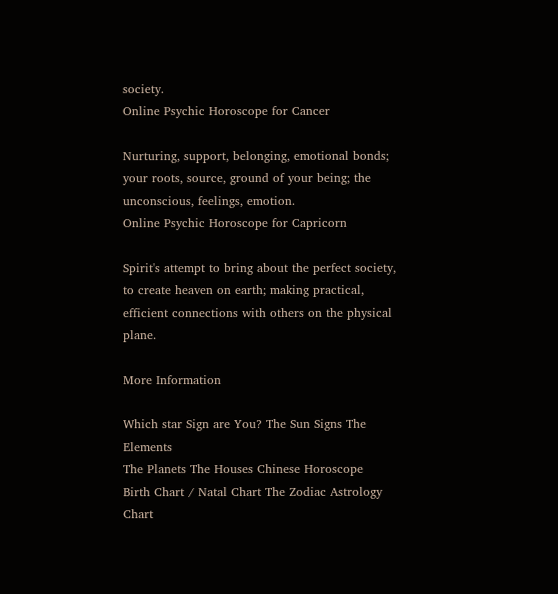society.
Online Psychic Horoscope for Cancer

Nurturing, support, belonging, emotional bonds; your roots, source, ground of your being; the unconscious, feelings, emotion.
Online Psychic Horoscope for Capricorn

Spirit's attempt to bring about the perfect society, to create heaven on earth; making practical, efficient connections with others on the physical plane.

More Information

Which star Sign are You? The Sun Signs The Elements
The Planets The Houses Chinese Horoscope
Birth Chart / Natal Chart The Zodiac Astrology Chart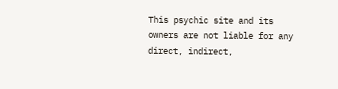This psychic site and its owners are not liable for any direct, indirect,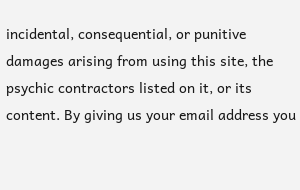incidental, consequential, or punitive damages arising from using this site, the psychic contractors listed on it, or its content. By giving us your email address you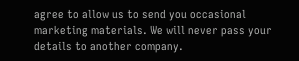agree to allow us to send you occasional marketing materials. We will never pass your details to another company.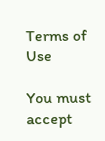Terms of Use

You must accept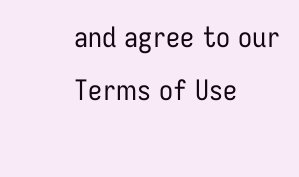and agree to our Terms of Use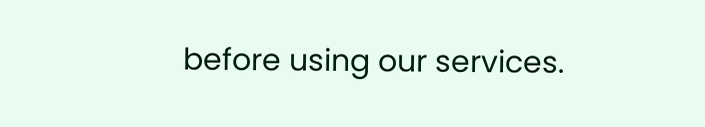before using our services.